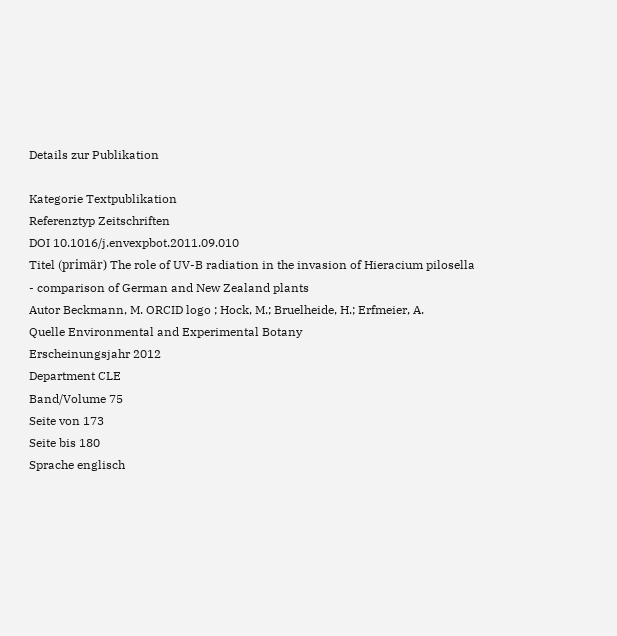Details zur Publikation

Kategorie Textpublikation
Referenztyp Zeitschriften
DOI 10.1016/j.envexpbot.2011.09.010
Titel (primär) The role of UV-B radiation in the invasion of Hieracium pilosella - comparison of German and New Zealand plants
Autor Beckmann, M. ORCID logo ; Hock, M.; Bruelheide, H.; Erfmeier, A.
Quelle Environmental and Experimental Botany
Erscheinungsjahr 2012
Department CLE
Band/Volume 75
Seite von 173
Seite bis 180
Sprache englisch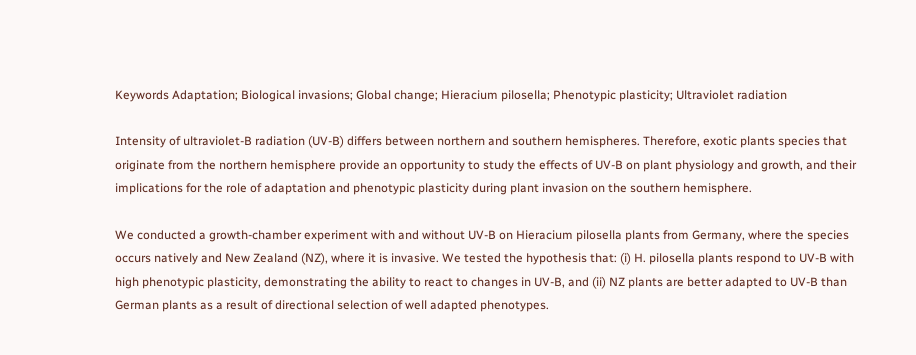Keywords Adaptation; Biological invasions; Global change; Hieracium pilosella; Phenotypic plasticity; Ultraviolet radiation

Intensity of ultraviolet-B radiation (UV-B) differs between northern and southern hemispheres. Therefore, exotic plants species that originate from the northern hemisphere provide an opportunity to study the effects of UV-B on plant physiology and growth, and their implications for the role of adaptation and phenotypic plasticity during plant invasion on the southern hemisphere.

We conducted a growth-chamber experiment with and without UV-B on Hieracium pilosella plants from Germany, where the species occurs natively and New Zealand (NZ), where it is invasive. We tested the hypothesis that: (i) H. pilosella plants respond to UV-B with high phenotypic plasticity, demonstrating the ability to react to changes in UV-B, and (ii) NZ plants are better adapted to UV-B than German plants as a result of directional selection of well adapted phenotypes.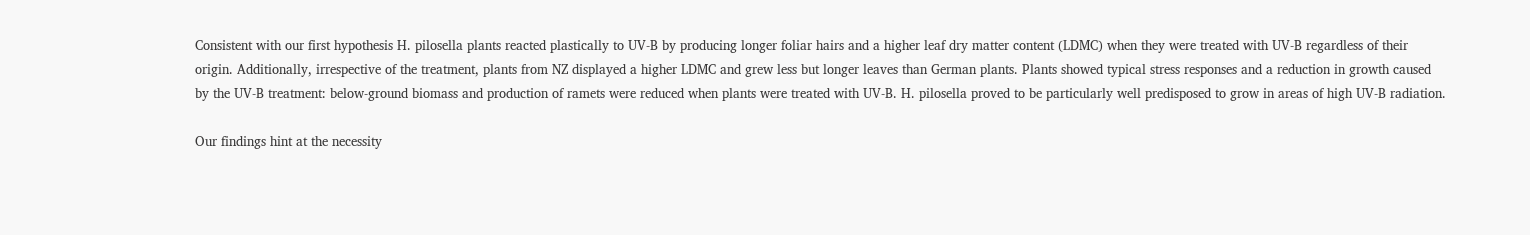Consistent with our first hypothesis H. pilosella plants reacted plastically to UV-B by producing longer foliar hairs and a higher leaf dry matter content (LDMC) when they were treated with UV-B regardless of their origin. Additionally, irrespective of the treatment, plants from NZ displayed a higher LDMC and grew less but longer leaves than German plants. Plants showed typical stress responses and a reduction in growth caused by the UV-B treatment: below-ground biomass and production of ramets were reduced when plants were treated with UV-B. H. pilosella proved to be particularly well predisposed to grow in areas of high UV-B radiation.

Our findings hint at the necessity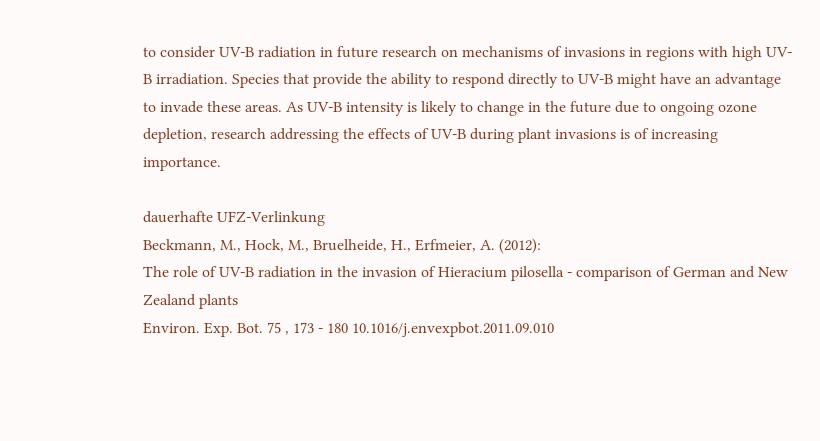to consider UV-B radiation in future research on mechanisms of invasions in regions with high UV-B irradiation. Species that provide the ability to respond directly to UV-B might have an advantage to invade these areas. As UV-B intensity is likely to change in the future due to ongoing ozone depletion, research addressing the effects of UV-B during plant invasions is of increasing importance.

dauerhafte UFZ-Verlinkung
Beckmann, M., Hock, M., Bruelheide, H., Erfmeier, A. (2012):
The role of UV-B radiation in the invasion of Hieracium pilosella - comparison of German and New Zealand plants
Environ. Exp. Bot. 75 , 173 - 180 10.1016/j.envexpbot.2011.09.010